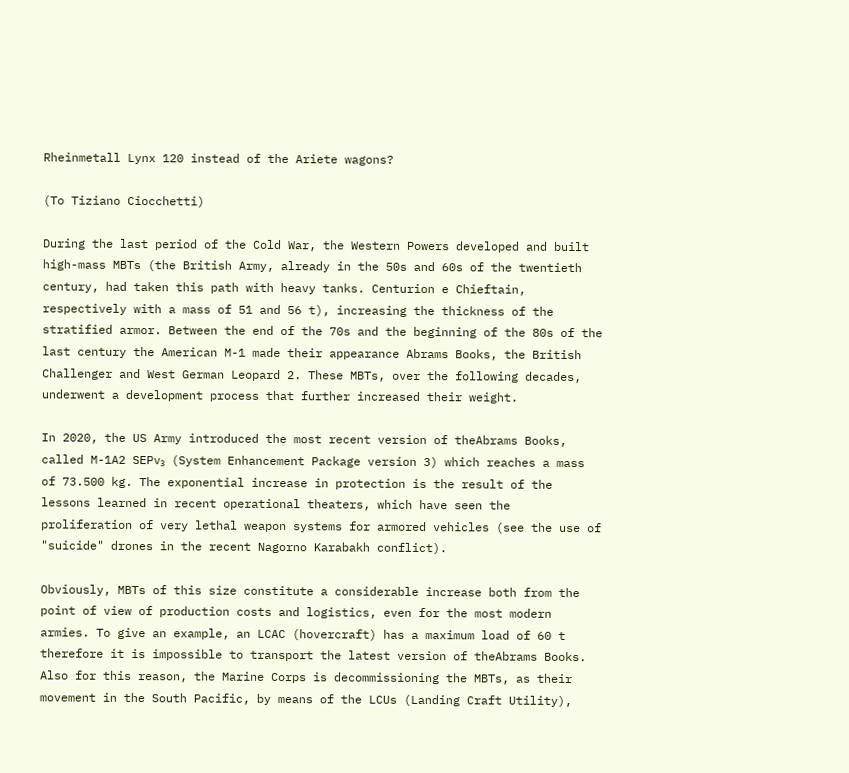Rheinmetall Lynx 120 instead of the Ariete wagons?

(To Tiziano Ciocchetti)

During the last period of the Cold War, the Western Powers developed and built high-mass MBTs (the British Army, already in the 50s and 60s of the twentieth century, had taken this path with heavy tanks. Centurion e Chieftain, respectively with a mass of 51 and 56 t), increasing the thickness of the stratified armor. Between the end of the 70s and the beginning of the 80s of the last century the American M-1 made their appearance Abrams Books, the British Challenger and West German Leopard 2. These MBTs, over the following decades, underwent a development process that further increased their weight.

In 2020, the US Army introduced the most recent version of theAbrams Books, called M-1A2 SEPv₃ (System Enhancement Package version 3) which reaches a mass of 73.500 kg. The exponential increase in protection is the result of the lessons learned in recent operational theaters, which have seen the proliferation of very lethal weapon systems for armored vehicles (see the use of "suicide" drones in the recent Nagorno Karabakh conflict).

Obviously, MBTs of this size constitute a considerable increase both from the point of view of production costs and logistics, even for the most modern armies. To give an example, an LCAC (hovercraft) has a maximum load of 60 t therefore it is impossible to transport the latest version of theAbrams Books. Also for this reason, the Marine Corps is decommissioning the MBTs, as their movement in the South Pacific, by means of the LCUs (Landing Craft Utility),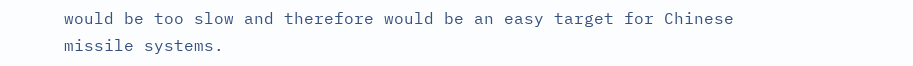would be too slow and therefore would be an easy target for Chinese missile systems.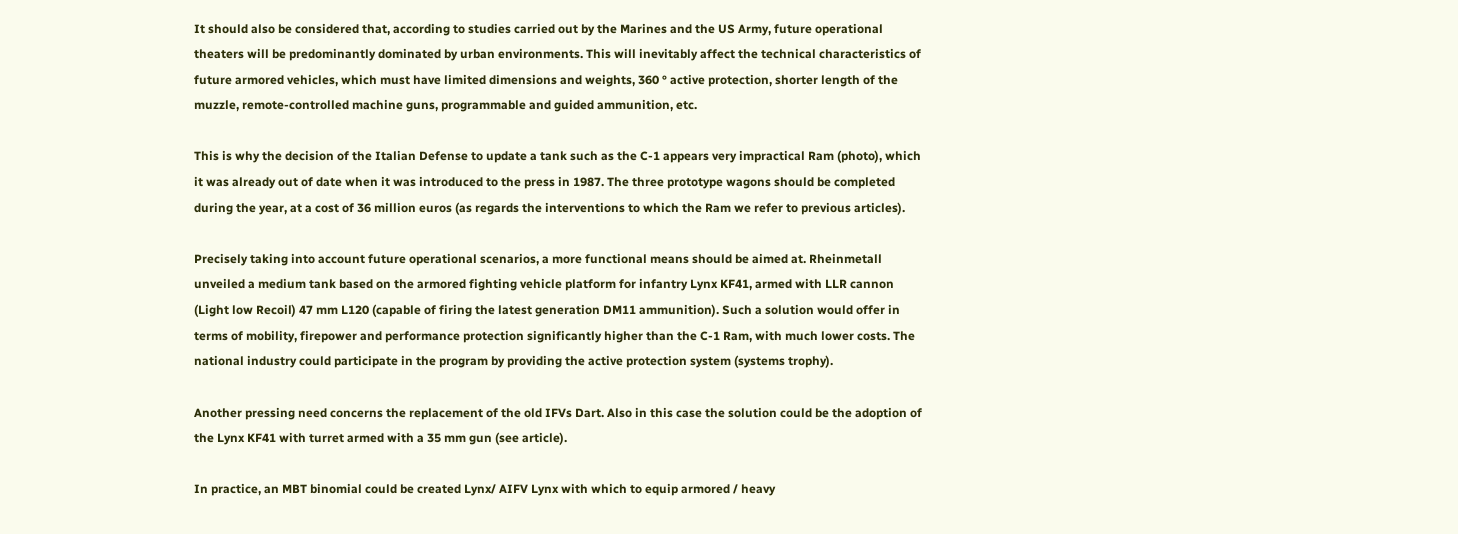It should also be considered that, according to studies carried out by the Marines and the US Army, future operational theaters will be predominantly dominated by urban environments. This will inevitably affect the technical characteristics of future armored vehicles, which must have limited dimensions and weights, 360 ° active protection, shorter length of the muzzle, remote-controlled machine guns, programmable and guided ammunition, etc.

This is why the decision of the Italian Defense to update a tank such as the C-1 appears very impractical Ram (photo), which it was already out of date when it was introduced to the press in 1987. The three prototype wagons should be completed during the year, at a cost of 36 million euros (as regards the interventions to which the Ram we refer to previous articles).

Precisely taking into account future operational scenarios, a more functional means should be aimed at. Rheinmetall unveiled a medium tank based on the armored fighting vehicle platform for infantry Lynx KF41, armed with LLR cannon (Light low Recoil) 47 mm L120 (capable of firing the latest generation DM11 ammunition). Such a solution would offer in terms of mobility, firepower and performance protection significantly higher than the C-1 Ram, with much lower costs. The national industry could participate in the program by providing the active protection system (systems trophy).

Another pressing need concerns the replacement of the old IFVs Dart. Also in this case the solution could be the adoption of the Lynx KF41 with turret armed with a 35 mm gun (see article).

In practice, an MBT binomial could be created Lynx/ AIFV Lynx with which to equip armored / heavy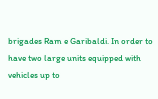brigades Ram e Garibaldi. In order to have two large units equipped with vehicles up to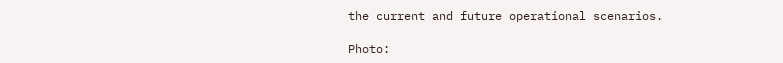the current and future operational scenarios.

Photo: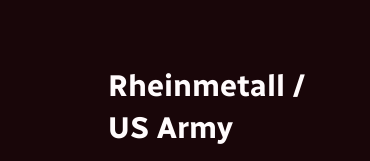Rheinmetall / US Army